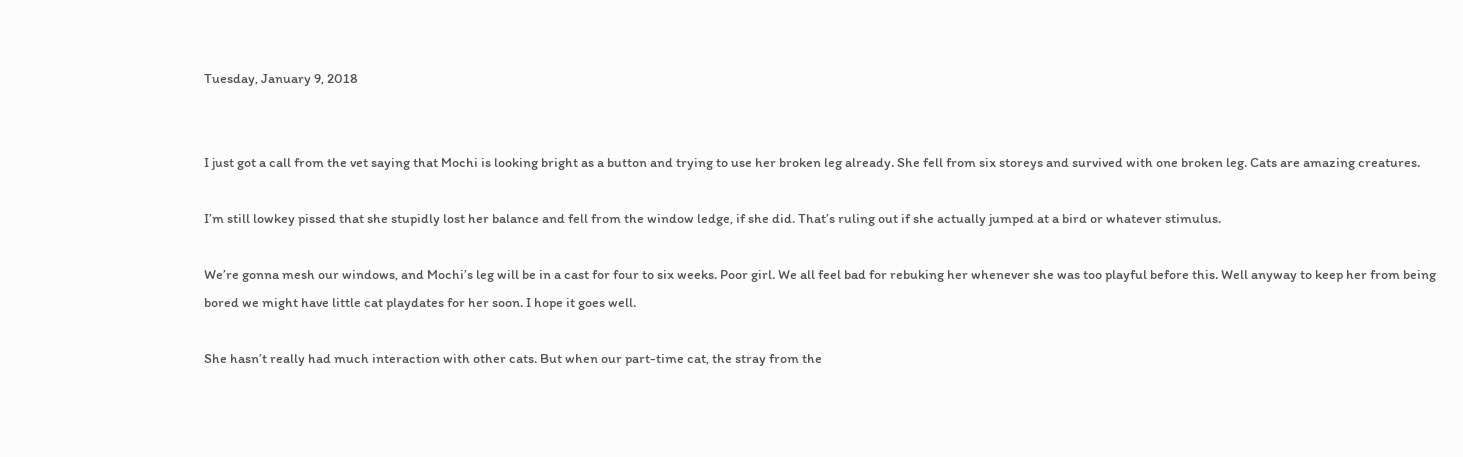Tuesday, January 9, 2018


I just got a call from the vet saying that Mochi is looking bright as a button and trying to use her broken leg already. She fell from six storeys and survived with one broken leg. Cats are amazing creatures.

I’m still lowkey pissed that she stupidly lost her balance and fell from the window ledge, if she did. That’s ruling out if she actually jumped at a bird or whatever stimulus.

We’re gonna mesh our windows, and Mochi’s leg will be in a cast for four to six weeks. Poor girl. We all feel bad for rebuking her whenever she was too playful before this. Well anyway to keep her from being bored we might have little cat playdates for her soon. I hope it goes well.

She hasn’t really had much interaction with other cats. But when our part-time cat, the stray from the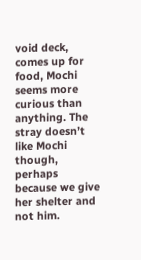void deck, comes up for food, Mochi seems more curious than anything. The stray doesn’t like Mochi though, perhaps because we give her shelter and not him.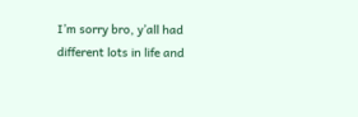I’m sorry bro, y’all had different lots in life and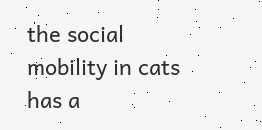the social mobility in cats has a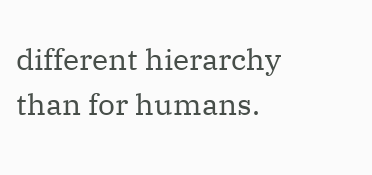different hierarchy than for humans.